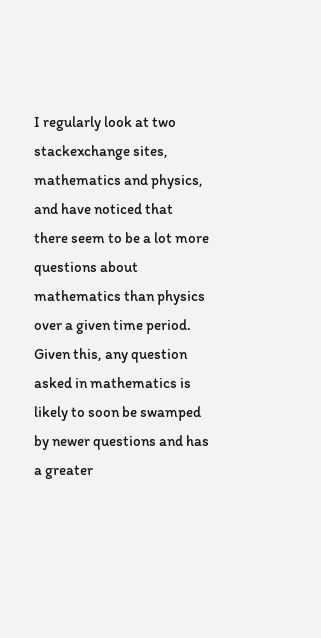I regularly look at two stackexchange sites, mathematics and physics, and have noticed that there seem to be a lot more questions about mathematics than physics over a given time period. Given this, any question asked in mathematics is likely to soon be swamped by newer questions and has a greater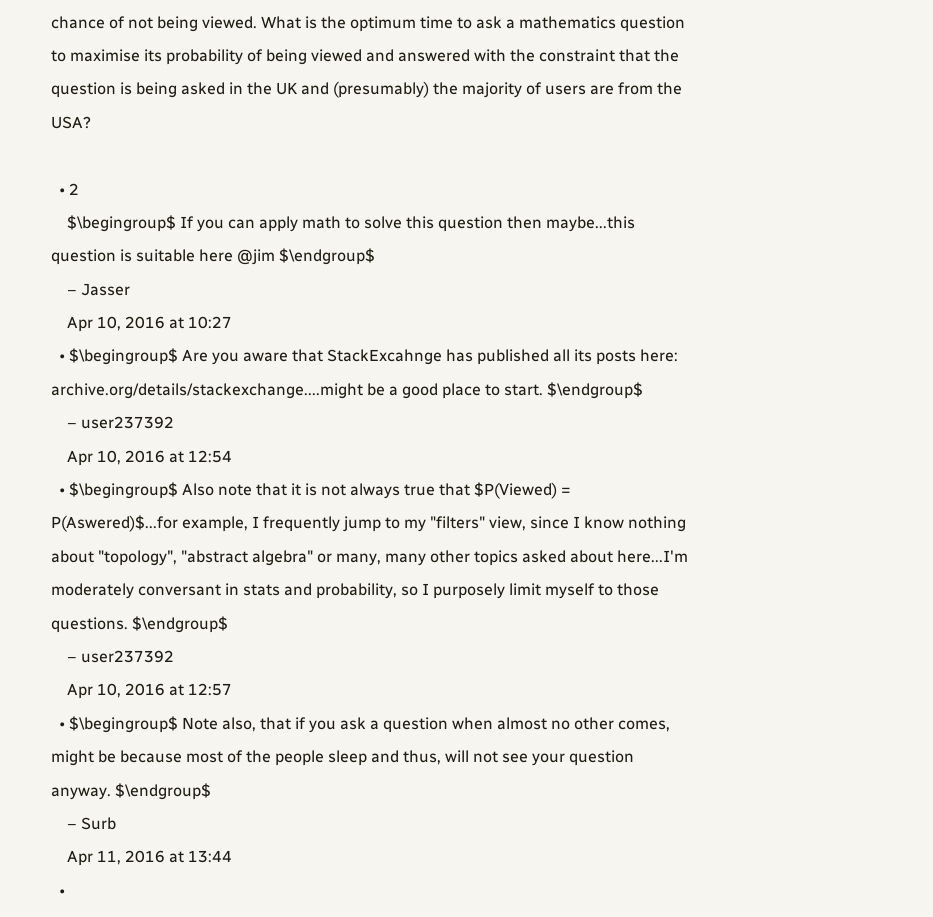chance of not being viewed. What is the optimum time to ask a mathematics question to maximise its probability of being viewed and answered with the constraint that the question is being asked in the UK and (presumably) the majority of users are from the USA?

  • 2
    $\begingroup$ If you can apply math to solve this question then maybe...this question is suitable here @jim $\endgroup$
    – Jasser
    Apr 10, 2016 at 10:27
  • $\begingroup$ Are you aware that StackExcahnge has published all its posts here: archive.org/details/stackexchange....might be a good place to start. $\endgroup$
    – user237392
    Apr 10, 2016 at 12:54
  • $\begingroup$ Also note that it is not always true that $P(Viewed) = P(Aswered)$...for example, I frequently jump to my "filters" view, since I know nothing about "topology", "abstract algebra" or many, many other topics asked about here...I'm moderately conversant in stats and probability, so I purposely limit myself to those questions. $\endgroup$
    – user237392
    Apr 10, 2016 at 12:57
  • $\begingroup$ Note also, that if you ask a question when almost no other comes, might be because most of the people sleep and thus, will not see your question anyway. $\endgroup$
    – Surb
    Apr 11, 2016 at 13:44
  •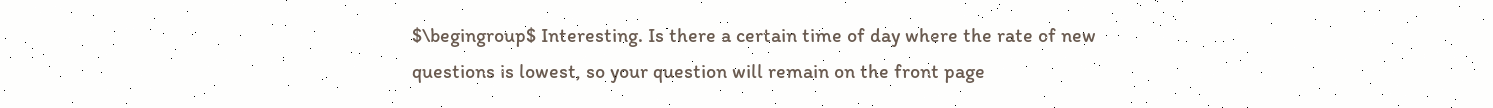$\begingroup$ Interesting. Is there a certain time of day where the rate of new questions is lowest, so your question will remain on the front page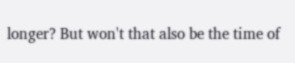longer? But won't that also be the time of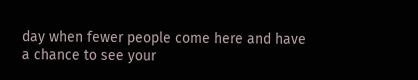day when fewer people come here and have a chance to see your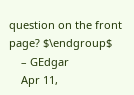question on the front page? $\endgroup$
    – GEdgar
    Apr 11,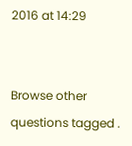2016 at 14:29


Browse other questions tagged .